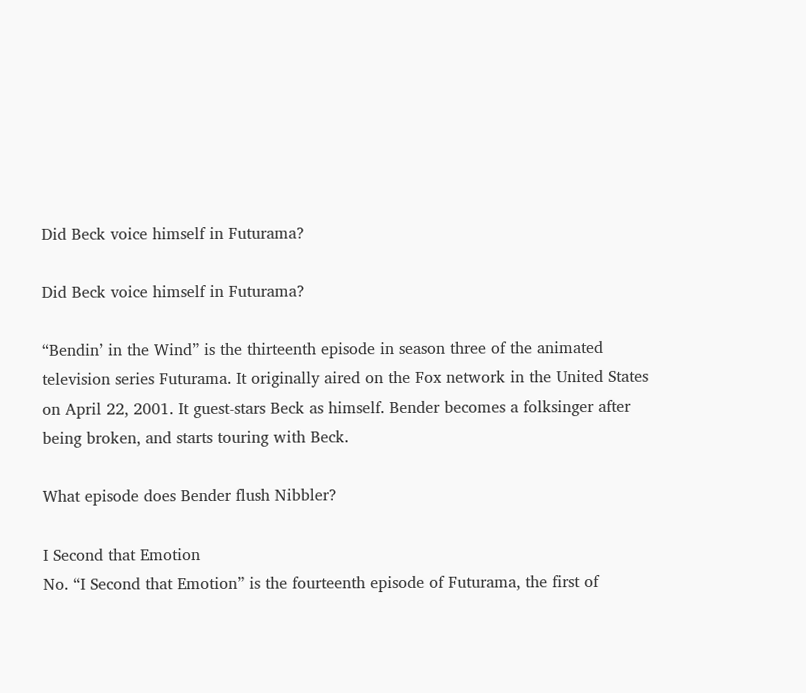Did Beck voice himself in Futurama?

Did Beck voice himself in Futurama?

“Bendin’ in the Wind” is the thirteenth episode in season three of the animated television series Futurama. It originally aired on the Fox network in the United States on April 22, 2001. It guest-stars Beck as himself. Bender becomes a folksinger after being broken, and starts touring with Beck.

What episode does Bender flush Nibbler?

I Second that Emotion
No. “I Second that Emotion” is the fourteenth episode of Futurama, the first of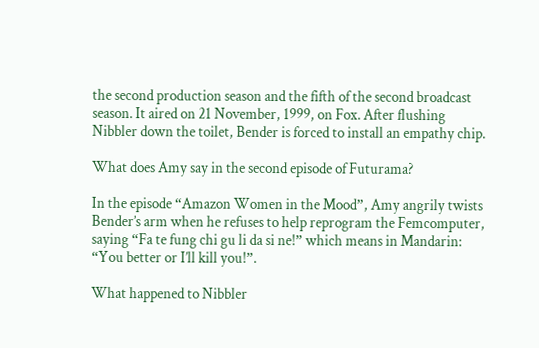the second production season and the fifth of the second broadcast season. It aired on 21 November, 1999, on Fox. After flushing Nibbler down the toilet, Bender is forced to install an empathy chip.

What does Amy say in the second episode of Futurama?

In the episode “Amazon Women in the Mood”, Amy angrily twists Bender’s arm when he refuses to help reprogram the Femcomputer, saying “Fa te fung chi gu li da si ne!” which means in Mandarin: “You better or I’ll kill you!”.

What happened to Nibbler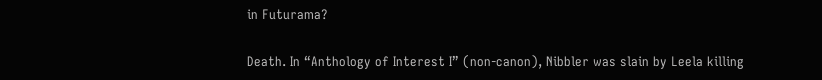in Futurama?

Death. In “Anthology of Interest I” (non-canon), Nibbler was slain by Leela killing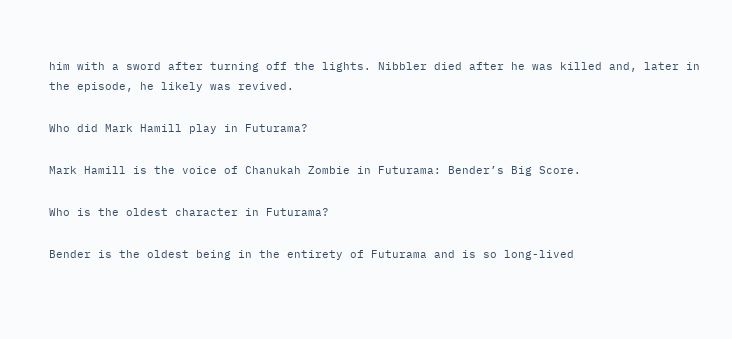him with a sword after turning off the lights. Nibbler died after he was killed and, later in the episode, he likely was revived.

Who did Mark Hamill play in Futurama?

Mark Hamill is the voice of Chanukah Zombie in Futurama: Bender’s Big Score.

Who is the oldest character in Futurama?

Bender is the oldest being in the entirety of Futurama and is so long-lived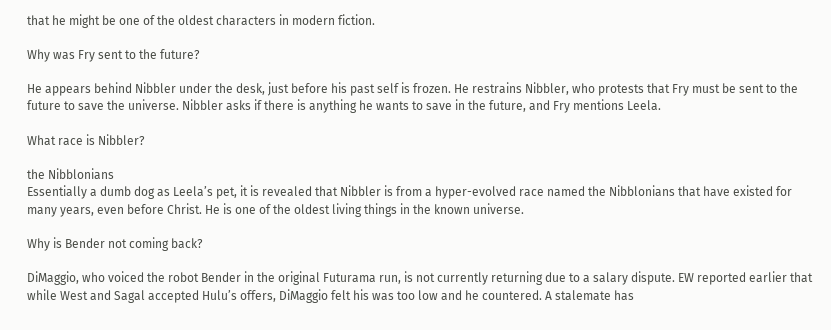that he might be one of the oldest characters in modern fiction.

Why was Fry sent to the future?

He appears behind Nibbler under the desk, just before his past self is frozen. He restrains Nibbler, who protests that Fry must be sent to the future to save the universe. Nibbler asks if there is anything he wants to save in the future, and Fry mentions Leela.

What race is Nibbler?

the Nibblonians
Essentially a dumb dog as Leela’s pet, it is revealed that Nibbler is from a hyper-evolved race named the Nibblonians that have existed for many years, even before Christ. He is one of the oldest living things in the known universe.

Why is Bender not coming back?

DiMaggio, who voiced the robot Bender in the original Futurama run, is not currently returning due to a salary dispute. EW reported earlier that while West and Sagal accepted Hulu’s offers, DiMaggio felt his was too low and he countered. A stalemate has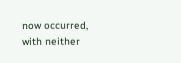now occurred, with neither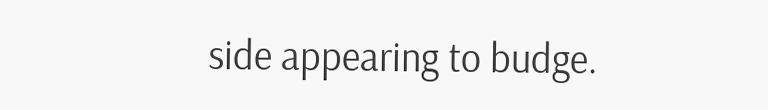side appearing to budge.